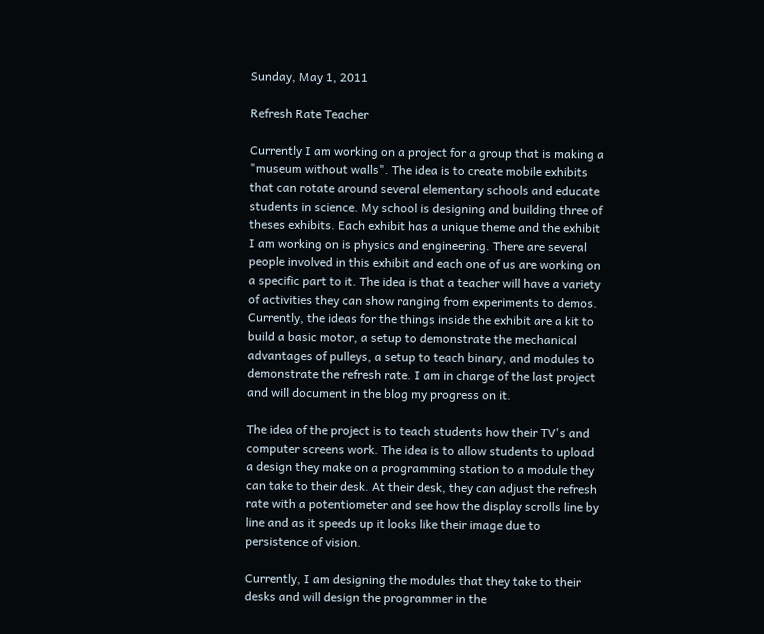Sunday, May 1, 2011

Refresh Rate Teacher

Currently I am working on a project for a group that is making a "museum without walls". The idea is to create mobile exhibits that can rotate around several elementary schools and educate students in science. My school is designing and building three of theses exhibits. Each exhibit has a unique theme and the exhibit I am working on is physics and engineering. There are several people involved in this exhibit and each one of us are working on a specific part to it. The idea is that a teacher will have a variety of activities they can show ranging from experiments to demos. Currently, the ideas for the things inside the exhibit are a kit to build a basic motor, a setup to demonstrate the mechanical advantages of pulleys, a setup to teach binary, and modules to demonstrate the refresh rate. I am in charge of the last project and will document in the blog my progress on it.

The idea of the project is to teach students how their TV's and computer screens work. The idea is to allow students to upload a design they make on a programming station to a module they can take to their desk. At their desk, they can adjust the refresh rate with a potentiometer and see how the display scrolls line by line and as it speeds up it looks like their image due to persistence of vision.

Currently, I am designing the modules that they take to their desks and will design the programmer in the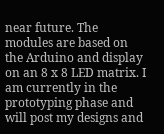near future. The modules are based on the Arduino and display on an 8 x 8 LED matrix. I am currently in the prototyping phase and will post my designs and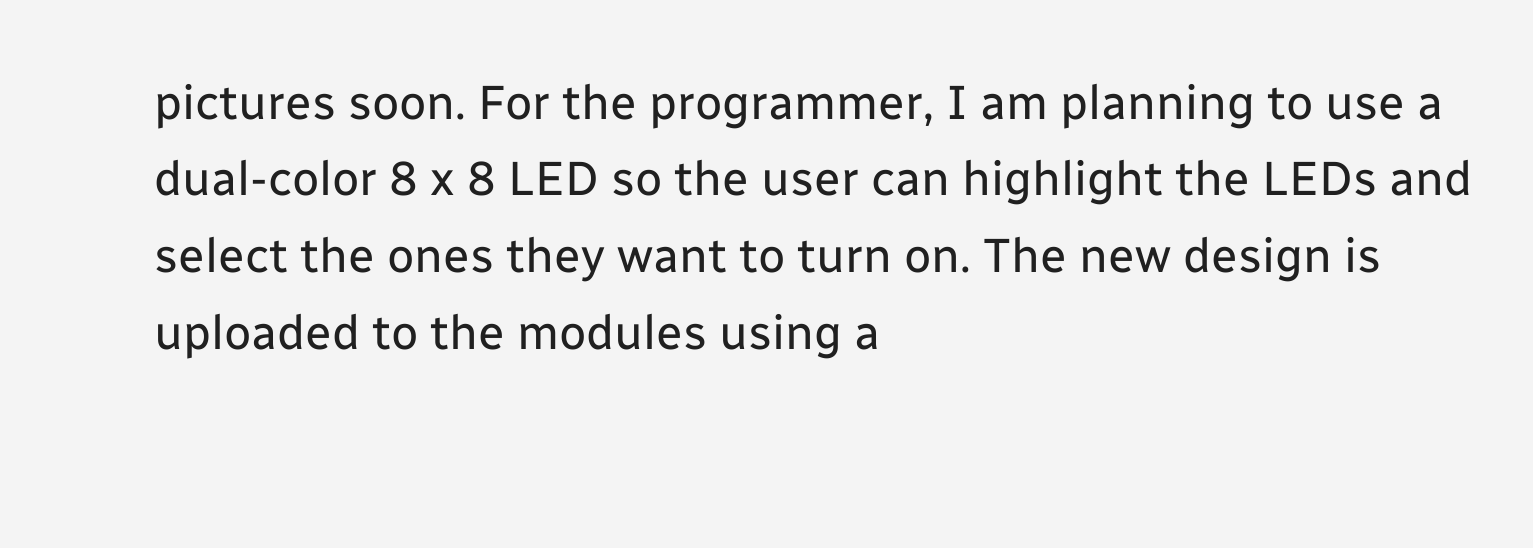pictures soon. For the programmer, I am planning to use a dual-color 8 x 8 LED so the user can highlight the LEDs and select the ones they want to turn on. The new design is uploaded to the modules using a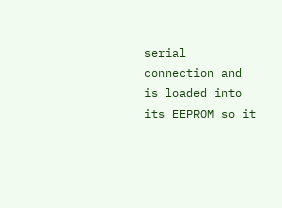serial connection and is loaded into its EEPROM so it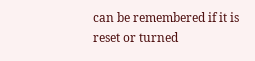can be remembered if it is reset or turned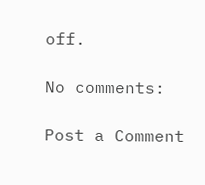off.

No comments:

Post a Comment